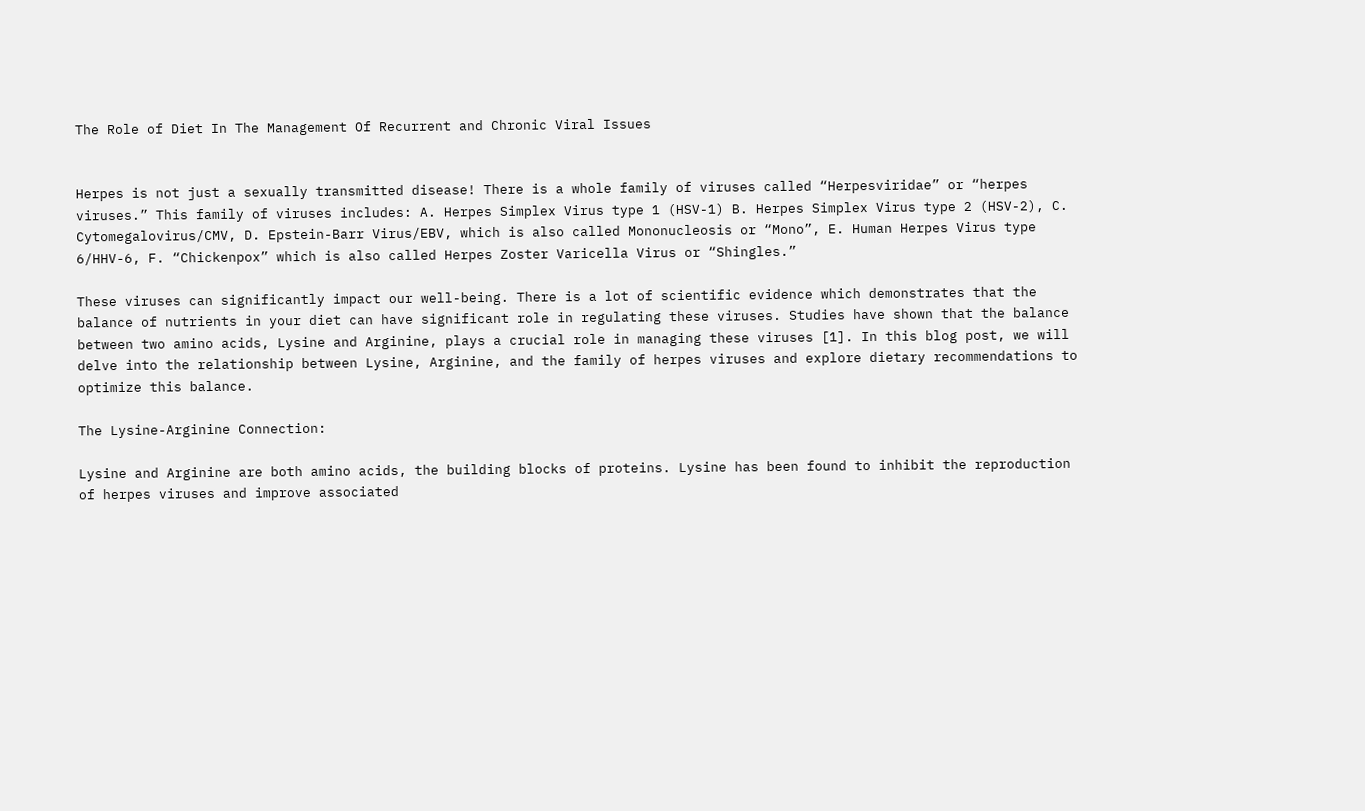The Role of Diet In The Management Of Recurrent and Chronic Viral Issues


Herpes is not just a sexually transmitted disease! There is a whole family of viruses called “Herpesviridae” or “herpes viruses.” This family of viruses includes: A. Herpes Simplex Virus type 1 (HSV-1) B. Herpes Simplex Virus type 2 (HSV-2), C. Cytomegalovirus/CMV, D. Epstein-Barr Virus/EBV, which is also called Mononucleosis or “Mono”, E. Human Herpes Virus type 6/HHV-6, F. “Chickenpox” which is also called Herpes Zoster Varicella Virus or “Shingles.”

These viruses can significantly impact our well-being. There is a lot of scientific evidence which demonstrates that the balance of nutrients in your diet can have significant role in regulating these viruses. Studies have shown that the balance between two amino acids, Lysine and Arginine, plays a crucial role in managing these viruses [1]. In this blog post, we will delve into the relationship between Lysine, Arginine, and the family of herpes viruses and explore dietary recommendations to optimize this balance.

The Lysine-Arginine Connection:

Lysine and Arginine are both amino acids, the building blocks of proteins. Lysine has been found to inhibit the reproduction of herpes viruses and improve associated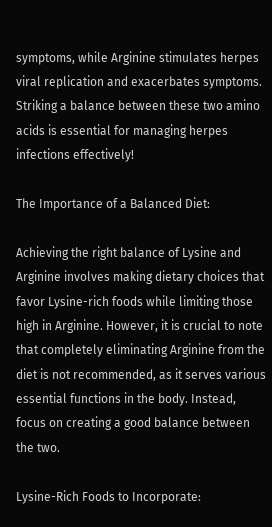symptoms, while Arginine stimulates herpes viral replication and exacerbates symptoms. Striking a balance between these two amino acids is essential for managing herpes infections effectively!

The Importance of a Balanced Diet:

Achieving the right balance of Lysine and Arginine involves making dietary choices that favor Lysine-rich foods while limiting those high in Arginine. However, it is crucial to note that completely eliminating Arginine from the diet is not recommended, as it serves various essential functions in the body. Instead, focus on creating a good balance between the two.

Lysine-Rich Foods to Incorporate: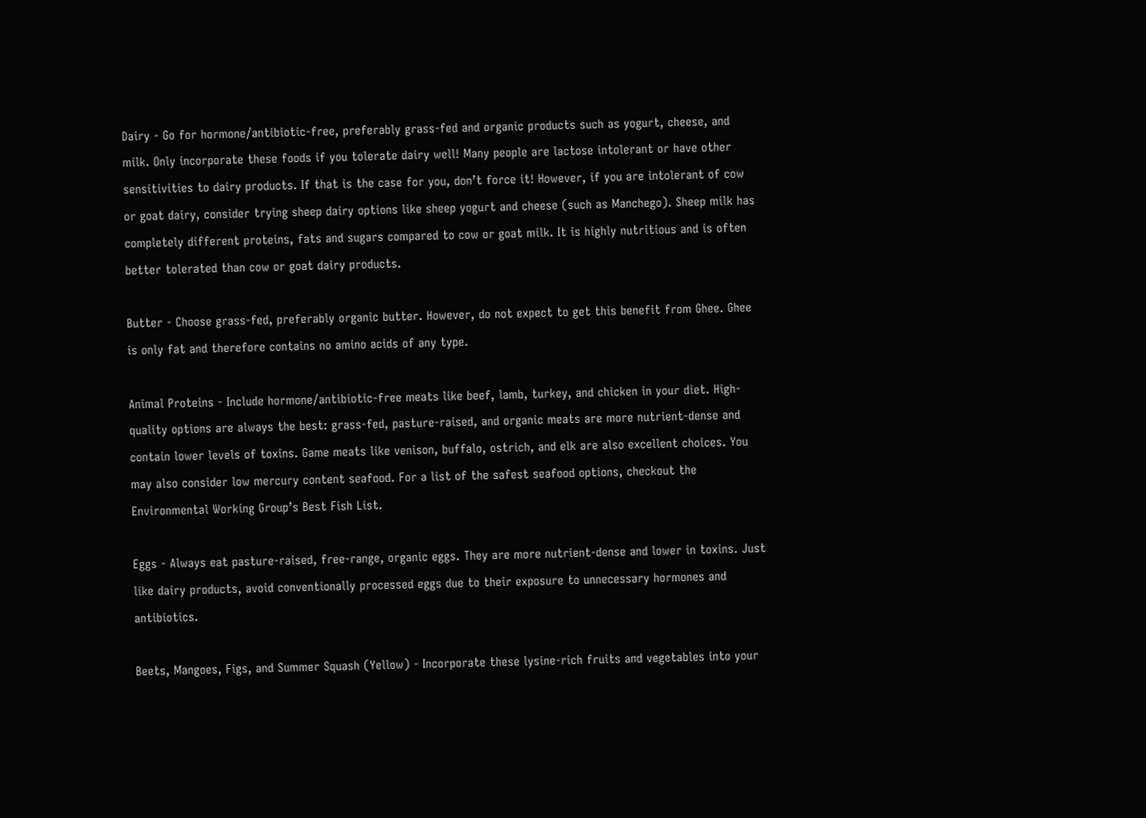Dairy - Go for hormone/antibiotic-free, preferably grass-fed and organic products such as yogurt, cheese, and milk. Only incorporate these foods if you tolerate dairy well! Many people are lactose intolerant or have other sensitivities to dairy products. If that is the case for you, don’t force it! However, if you are intolerant of cow or goat dairy, consider trying sheep dairy options like sheep yogurt and cheese (such as Manchego). Sheep milk has completely different proteins, fats and sugars compared to cow or goat milk. It is highly nutritious and is often better tolerated than cow or goat dairy products.

Butter - Choose grass-fed, preferably organic butter. However, do not expect to get this benefit from Ghee. Ghee is only fat and therefore contains no amino acids of any type.

Animal Proteins - Include hormone/antibiotic-free meats like beef, lamb, turkey, and chicken in your diet. High-quality options are always the best: grass-fed, pasture-raised, and organic meats are more nutrient-dense and contain lower levels of toxins. Game meats like venison, buffalo, ostrich, and elk are also excellent choices. You may also consider low mercury content seafood. For a list of the safest seafood options, checkout the Environmental Working Group’s Best Fish List.

Eggs - Always eat pasture-raised, free-range, organic eggs. They are more nutrient-dense and lower in toxins. Just like dairy products, avoid conventionally processed eggs due to their exposure to unnecessary hormones and antibiotics.

Beets, Mangoes, Figs, and Summer Squash (Yellow) - Incorporate these lysine-rich fruits and vegetables into your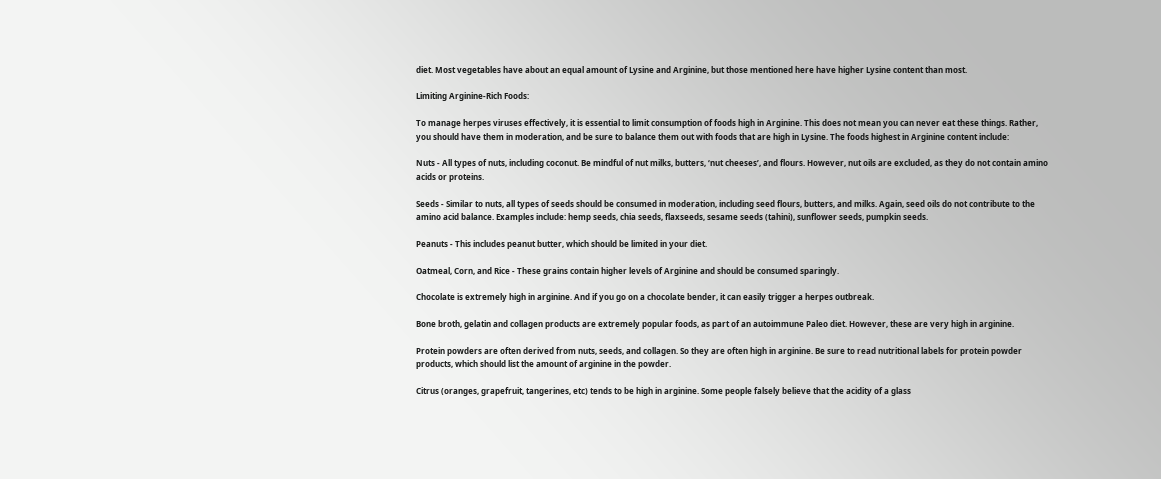diet. Most vegetables have about an equal amount of Lysine and Arginine, but those mentioned here have higher Lysine content than most.

Limiting Arginine-Rich Foods:

To manage herpes viruses effectively, it is essential to limit consumption of foods high in Arginine. This does not mean you can never eat these things. Rather, you should have them in moderation, and be sure to balance them out with foods that are high in Lysine. The foods highest in Arginine content include:

Nuts - All types of nuts, including coconut. Be mindful of nut milks, butters, ‘nut cheeses’, and flours. However, nut oils are excluded, as they do not contain amino acids or proteins.

Seeds - Similar to nuts, all types of seeds should be consumed in moderation, including seed flours, butters, and milks. Again, seed oils do not contribute to the amino acid balance. Examples include: hemp seeds, chia seeds, flaxseeds, sesame seeds (tahini), sunflower seeds, pumpkin seeds.

Peanuts - This includes peanut butter, which should be limited in your diet.

Oatmeal, Corn, and Rice - These grains contain higher levels of Arginine and should be consumed sparingly.

Chocolate is extremely high in arginine. And if you go on a chocolate bender, it can easily trigger a herpes outbreak.

Bone broth, gelatin and collagen products are extremely popular foods, as part of an autoimmune Paleo diet. However, these are very high in arginine.

Protein powders are often derived from nuts, seeds, and collagen. So they are often high in arginine. Be sure to read nutritional labels for protein powder products, which should list the amount of arginine in the powder.

Citrus (oranges, grapefruit, tangerines, etc) tends to be high in arginine. Some people falsely believe that the acidity of a glass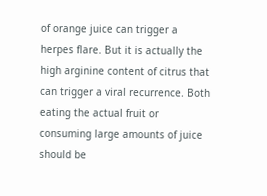of orange juice can trigger a herpes flare. But it is actually the high arginine content of citrus that can trigger a viral recurrence. Both eating the actual fruit or consuming large amounts of juice should be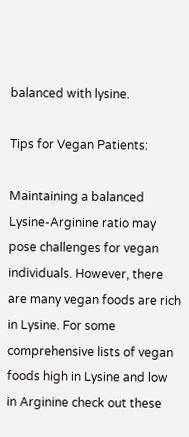balanced with lysine.

Tips for Vegan Patients:

Maintaining a balanced Lysine-Arginine ratio may pose challenges for vegan individuals. However, there are many vegan foods are rich in Lysine. For some comprehensive lists of vegan foods high in Lysine and low in Arginine check out these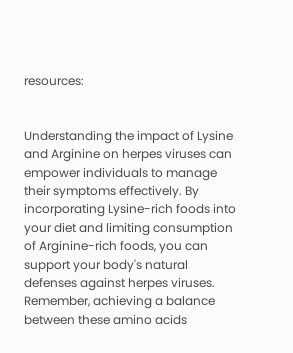resources:


Understanding the impact of Lysine and Arginine on herpes viruses can empower individuals to manage their symptoms effectively. By incorporating Lysine-rich foods into your diet and limiting consumption of Arginine-rich foods, you can support your body's natural defenses against herpes viruses. Remember, achieving a balance between these amino acids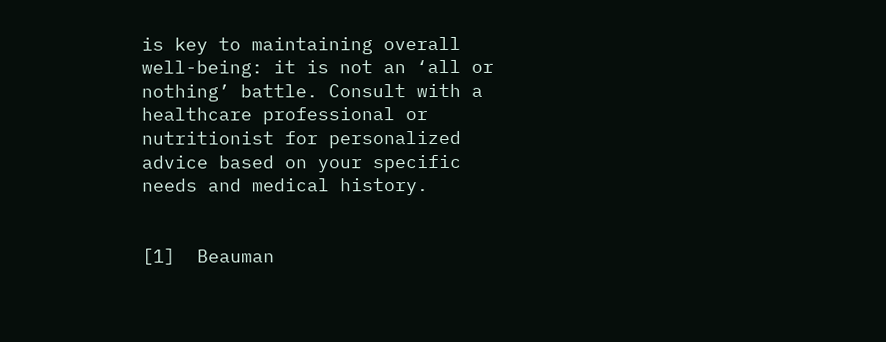is key to maintaining overall well-being: it is not an ‘all or nothing’ battle. Consult with a healthcare professional or nutritionist for personalized advice based on your specific needs and medical history.


[1]  Beauman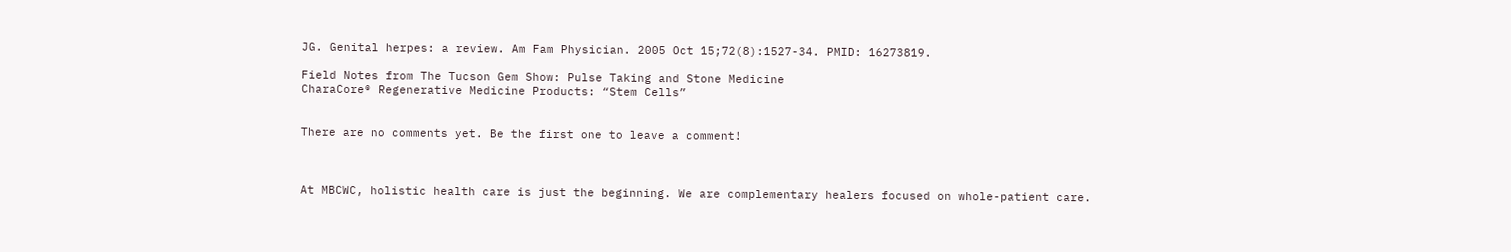JG. Genital herpes: a review. Am Fam Physician. 2005 Oct 15;72(8):1527-34. PMID: 16273819.

Field Notes from The Tucson Gem Show: Pulse Taking and Stone Medicine
CharaCore® Regenerative Medicine Products: “Stem Cells”


There are no comments yet. Be the first one to leave a comment!



At MBCWC, holistic health care is just the beginning. We are complementary healers focused on whole-patient care.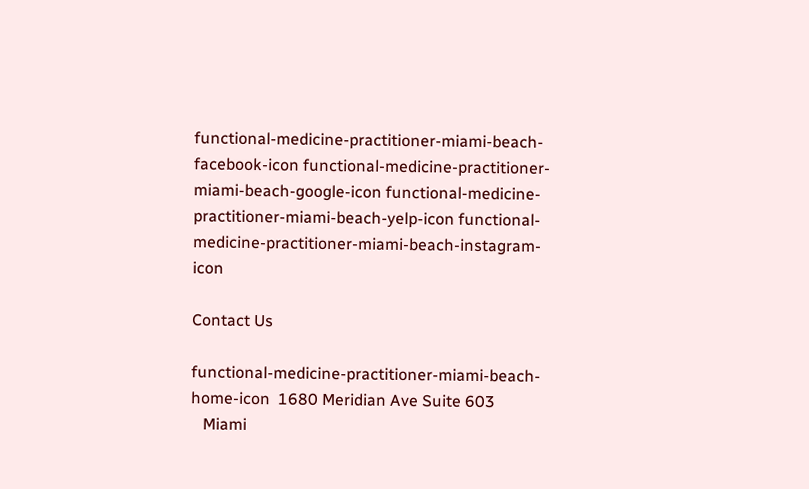functional-medicine-practitioner-miami-beach-facebook-icon functional-medicine-practitioner-miami-beach-google-icon functional-medicine-practitioner-miami-beach-yelp-icon functional-medicine-practitioner-miami-beach-instagram-icon

Contact Us

functional-medicine-practitioner-miami-beach-home-icon  1680 Meridian Ave Suite 603
   Miami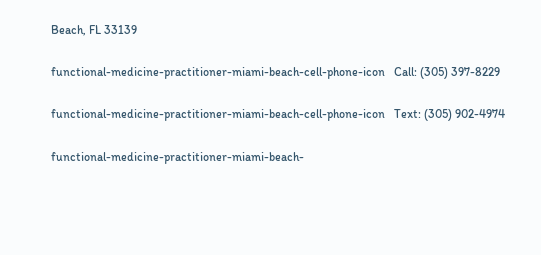Beach, FL 33139

functional-medicine-practitioner-miami-beach-cell-phone-icon   Call: (305) 397-8229

functional-medicine-practitioner-miami-beach-cell-phone-icon   Text: (305) 902-4974

functional-medicine-practitioner-miami-beach-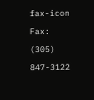fax-icon   Fax: (305) 847-3122